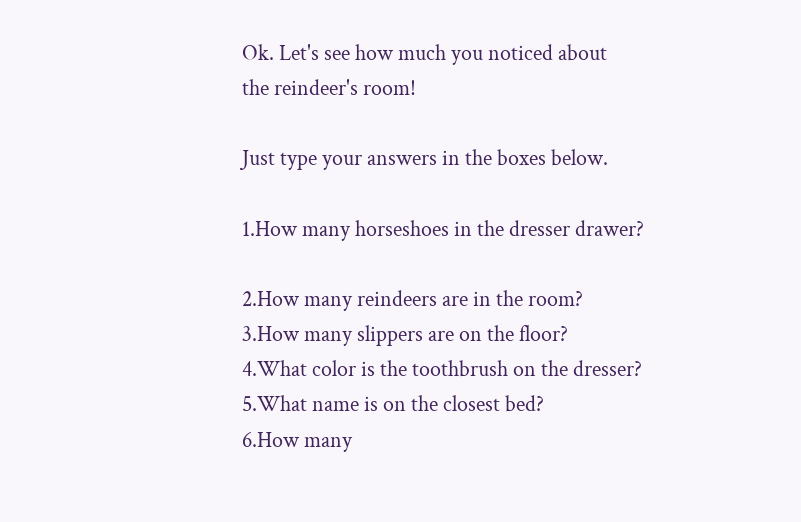Ok. Let's see how much you noticed about
the reindeer's room!

Just type your answers in the boxes below.

1.How many horseshoes in the dresser drawer?

2.How many reindeers are in the room?
3.How many slippers are on the floor?
4.What color is the toothbrush on the dresser?
5.What name is on the closest bed?
6.How many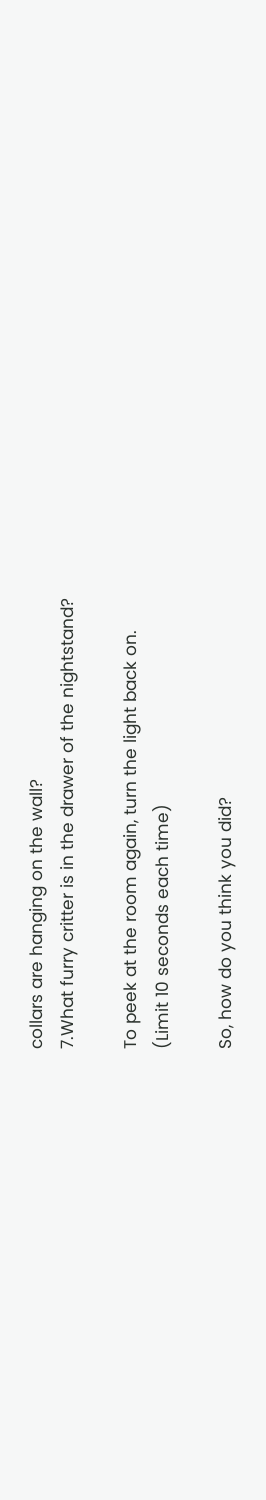collars are hanging on the wall?
7.What furry critter is in the drawer of the nightstand?

To peek at the room again, turn the light back on.
(Limit 10 seconds each time)

So, how do you think you did?